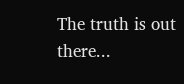The truth is out there...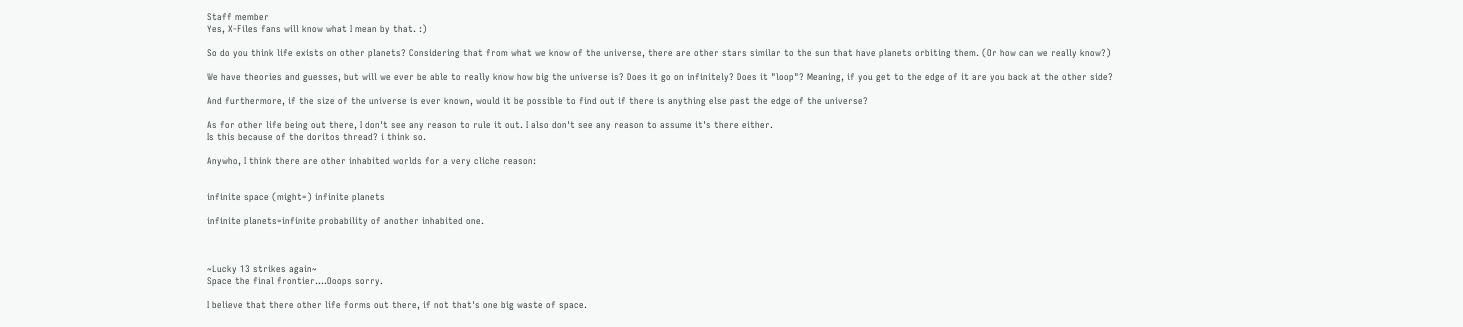Staff member
Yes, X-Files fans will know what I mean by that. :)

So do you think life exists on other planets? Considering that from what we know of the universe, there are other stars similar to the sun that have planets orbiting them. (Or how can we really know?)

We have theories and guesses, but will we ever be able to really know how big the universe is? Does it go on infinitely? Does it "loop"? Meaning, if you get to the edge of it are you back at the other side?

And furthermore, if the size of the universe is ever known, would it be possible to find out if there is anything else past the edge of the universe?

As for other life being out there, I don't see any reason to rule it out. I also don't see any reason to assume it's there either.
Is this because of the doritos thread? i think so.

Anywho, I think there are other inhabited worlds for a very cliche reason:


infinite space (might=) infinite planets

infinite planets=infinite probability of another inhabited one.



~Lucky 13 strikes again~
Space the final frontier....Ooops sorry.

I believe that there other life forms out there, if not that's one big waste of space.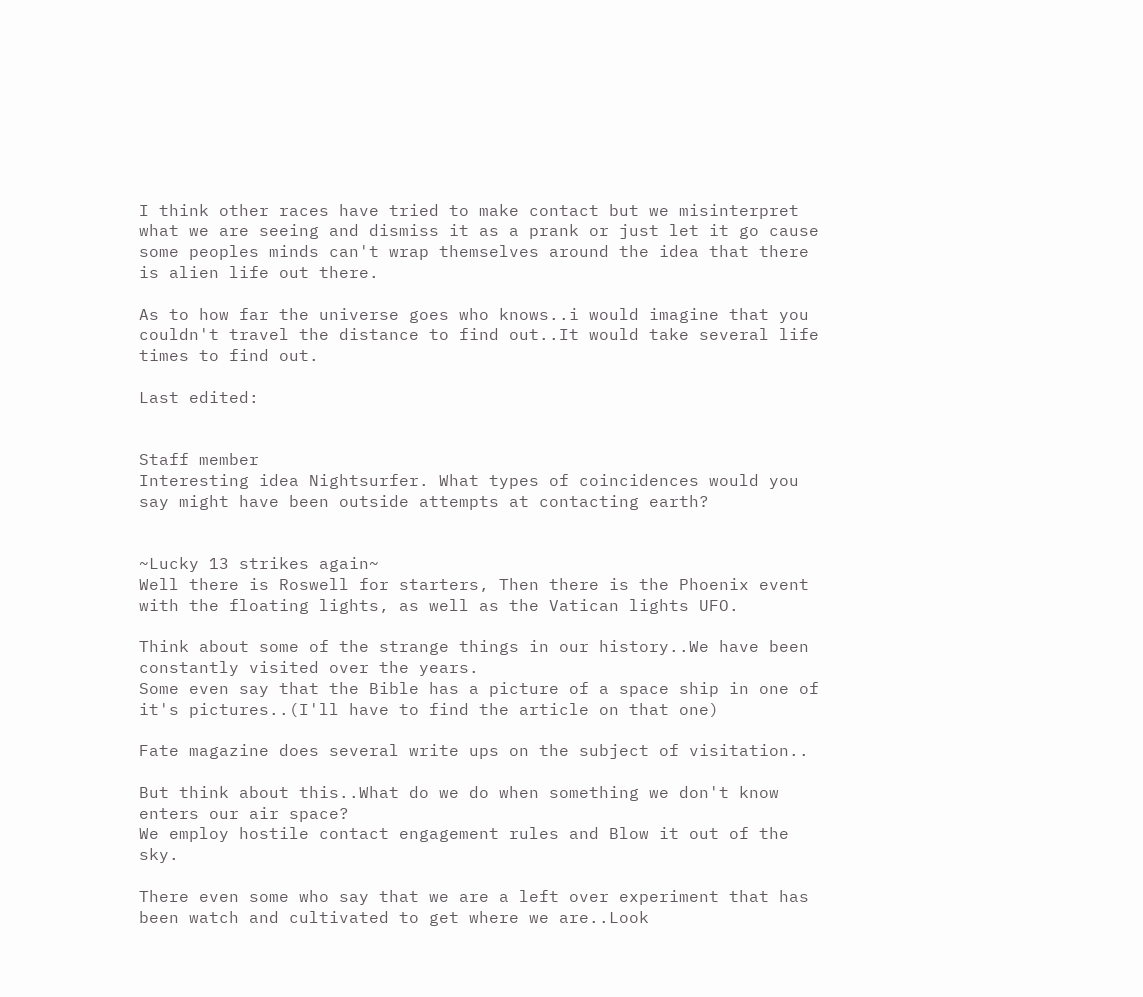I think other races have tried to make contact but we misinterpret what we are seeing and dismiss it as a prank or just let it go cause some peoples minds can't wrap themselves around the idea that there is alien life out there.

As to how far the universe goes who knows..i would imagine that you couldn't travel the distance to find out..It would take several life times to find out.

Last edited:


Staff member
Interesting idea Nightsurfer. What types of coincidences would you say might have been outside attempts at contacting earth?


~Lucky 13 strikes again~
Well there is Roswell for starters, Then there is the Phoenix event with the floating lights, as well as the Vatican lights UFO.

Think about some of the strange things in our history..We have been constantly visited over the years.
Some even say that the Bible has a picture of a space ship in one of it's pictures..(I'll have to find the article on that one)

Fate magazine does several write ups on the subject of visitation..

But think about this..What do we do when something we don't know enters our air space?
We employ hostile contact engagement rules and Blow it out of the sky.

There even some who say that we are a left over experiment that has been watch and cultivated to get where we are..Look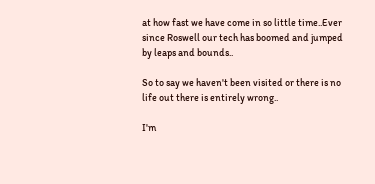at how fast we have come in so little time..Ever since Roswell our tech has boomed and jumped by leaps and bounds..

So to say we haven't been visited or there is no life out there is entirely wrong..

I'm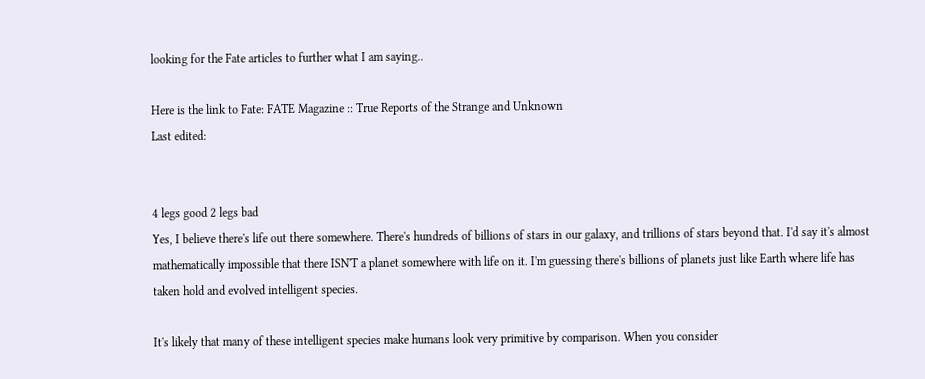looking for the Fate articles to further what I am saying..

Here is the link to Fate: FATE Magazine :: True Reports of the Strange and Unknown
Last edited:


4 legs good 2 legs bad
Yes, I believe there's life out there somewhere. There's hundreds of billions of stars in our galaxy, and trillions of stars beyond that. I'd say it's almost mathematically impossible that there ISN'T a planet somewhere with life on it. I'm guessing there's billions of planets just like Earth where life has taken hold and evolved intelligent species.

It's likely that many of these intelligent species make humans look very primitive by comparison. When you consider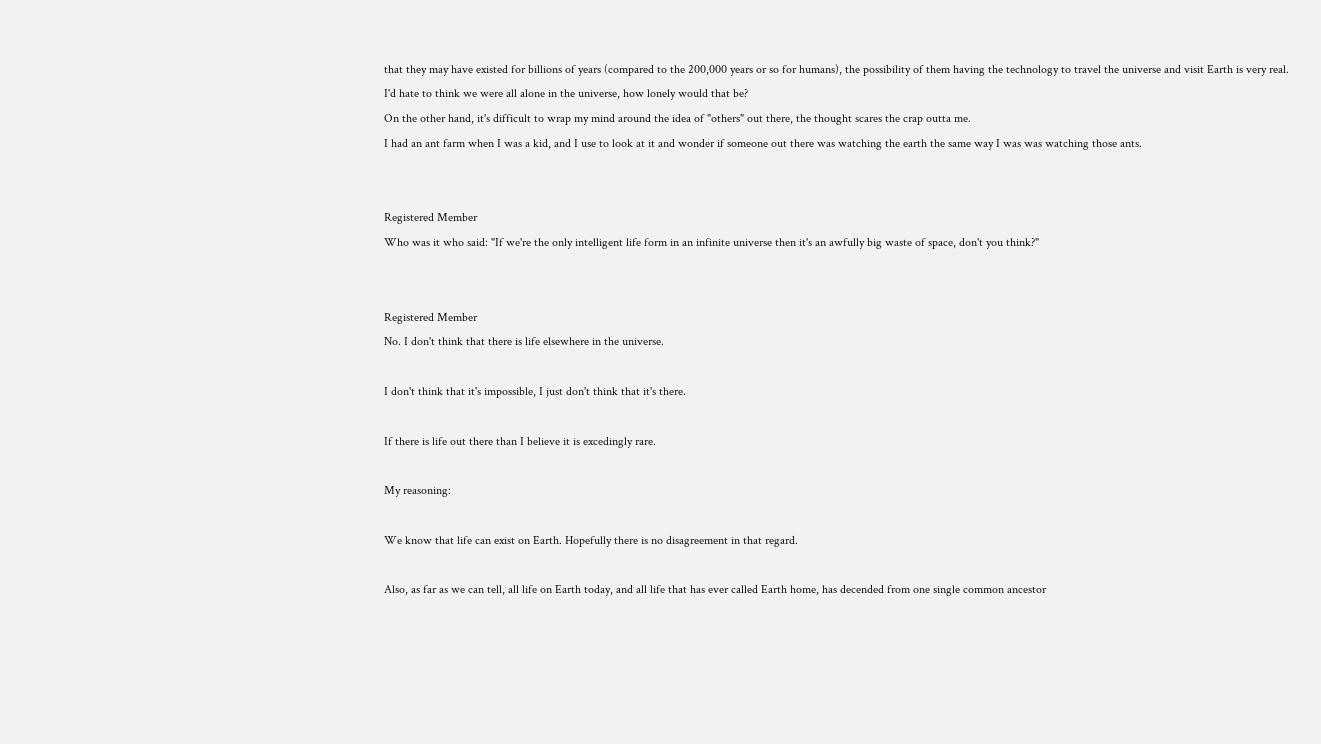that they may have existed for billions of years (compared to the 200,000 years or so for humans), the possibility of them having the technology to travel the universe and visit Earth is very real.
I'd hate to think we were all alone in the universe, how lonely would that be?
On the other hand, it's difficult to wrap my mind around the idea of "others" out there, the thought scares the crap outta me.
I had an ant farm when I was a kid, and I use to look at it and wonder if someone out there was watching the earth the same way I was was watching those ants.


Registered Member
Who was it who said: "If we're the only intelligent life form in an infinite universe then it's an awfully big waste of space, don't you think?"


Registered Member
No. I don't think that there is life elsewhere in the universe.

I don't think that it's impossible, I just don't think that it's there.

If there is life out there than I believe it is excedingly rare.

My reasoning:

We know that life can exist on Earth. Hopefully there is no disagreement in that regard.

Also, as far as we can tell, all life on Earth today, and all life that has ever called Earth home, has decended from one single common ancestor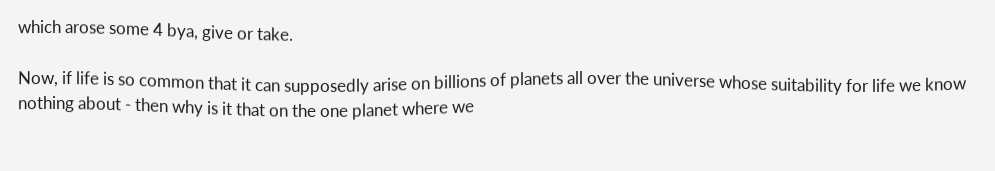which arose some 4 bya, give or take.

Now, if life is so common that it can supposedly arise on billions of planets all over the universe whose suitability for life we know nothing about - then why is it that on the one planet where we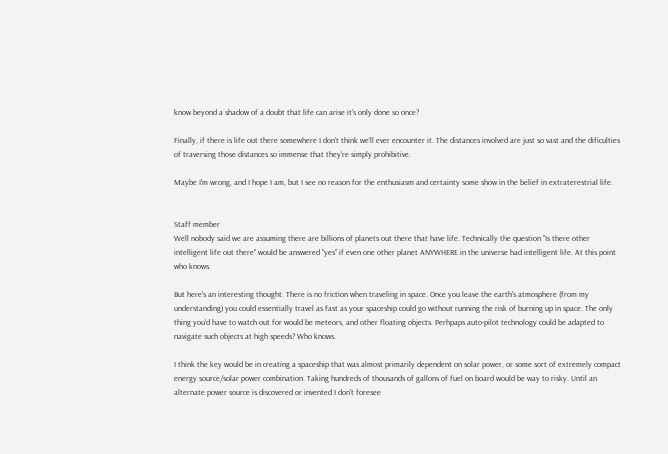know beyond a shadow of a doubt that life can arise it's only done so once?

Finally, if there is life out there somewhere I don't think we'll ever encounter it. The distances involved are just so vast and the dificulties of traversing those distances so immense that they're simply prohibitive.

Maybe I'm wrong, and I hope I am, but I see no reason for the enthusiasm and certainty some show in the belief in extraterestrial life.


Staff member
Well nobody said we are assuming there are billions of planets out there that have life. Technically the question "Is there other intelligent life out there" would be answered "yes" if even one other planet ANYWHERE in the universe had intelligent life. At this point who knows.

But here's an interesting thought. There is no friction when traveling in space. Once you leave the earth's atmosphere (from my understanding) you could essentially travel as fast as your spaceship could go without running the risk of burning up in space. The only thing you'd have to watch out for would be meteors, and other floating objects. Perhpaps auto-pilot technology could be adapted to navigate such objects at high speeds? Who knows.

I think the key would be in creating a spaceship that was almost primarily dependent on solar power, or some sort of extremely compact energy source/solar power combination. Taking hundreds of thousands of gallons of fuel on board would be way to risky. Until an alternate power source is discovered or invented I don't foresee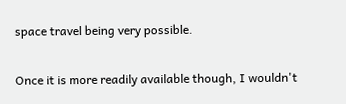space travel being very possible.

Once it is more readily available though, I wouldn't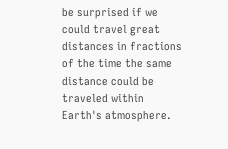be surprised if we could travel great distances in fractions of the time the same distance could be traveled within Earth's atmosphere.